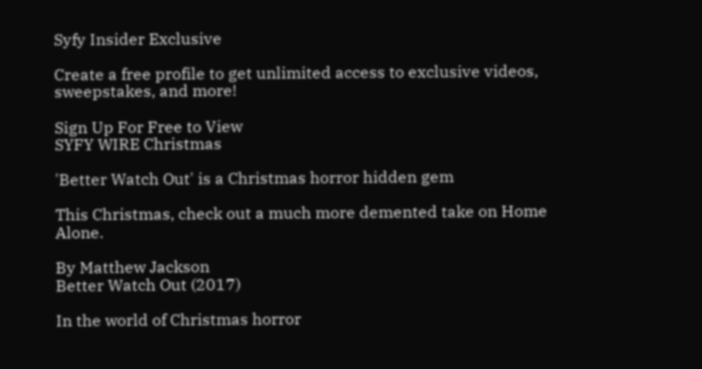Syfy Insider Exclusive

Create a free profile to get unlimited access to exclusive videos, sweepstakes, and more!

Sign Up For Free to View
SYFY WIRE Christmas

'Better Watch Out' is a Christmas horror hidden gem

This Christmas, check out a much more demented take on Home Alone.

By Matthew Jackson
Better Watch Out (2017)

In the world of Christmas horror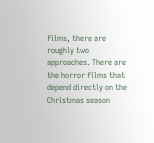films, there are roughly two approaches. There are the horror films that depend directly on the Christmas season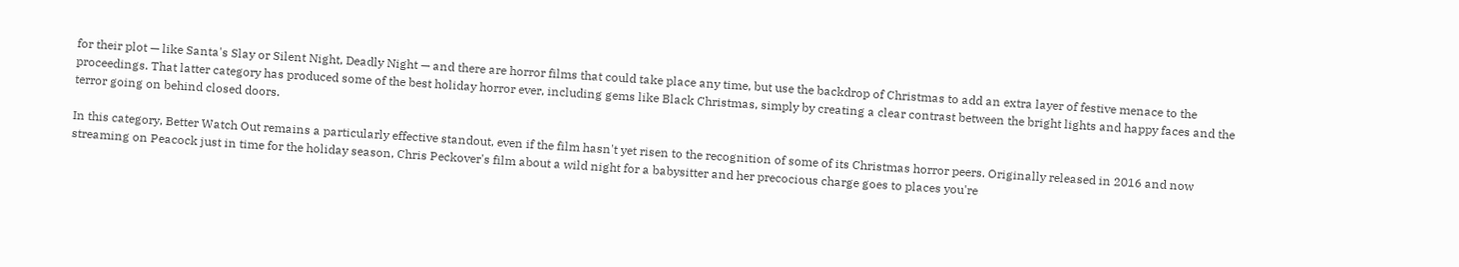for their plot — like Santa's Slay or Silent Night, Deadly Night — and there are horror films that could take place any time, but use the backdrop of Christmas to add an extra layer of festive menace to the proceedings. That latter category has produced some of the best holiday horror ever, including gems like Black Christmas, simply by creating a clear contrast between the bright lights and happy faces and the terror going on behind closed doors.

In this category, Better Watch Out remains a particularly effective standout, even if the film hasn't yet risen to the recognition of some of its Christmas horror peers. Originally released in 2016 and now streaming on Peacock just in time for the holiday season, Chris Peckover's film about a wild night for a babysitter and her precocious charge goes to places you're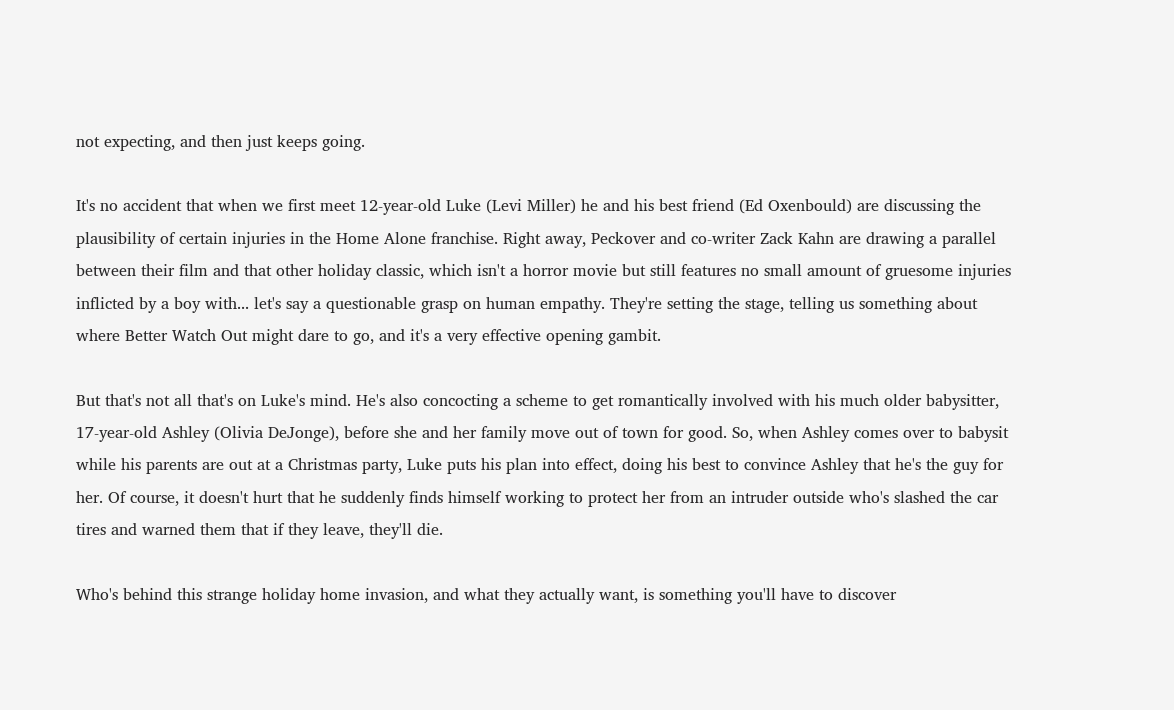not expecting, and then just keeps going.

It's no accident that when we first meet 12-year-old Luke (Levi Miller) he and his best friend (Ed Oxenbould) are discussing the plausibility of certain injuries in the Home Alone franchise. Right away, Peckover and co-writer Zack Kahn are drawing a parallel between their film and that other holiday classic, which isn't a horror movie but still features no small amount of gruesome injuries inflicted by a boy with... let's say a questionable grasp on human empathy. They're setting the stage, telling us something about where Better Watch Out might dare to go, and it's a very effective opening gambit.

But that's not all that's on Luke's mind. He's also concocting a scheme to get romantically involved with his much older babysitter, 17-year-old Ashley (Olivia DeJonge), before she and her family move out of town for good. So, when Ashley comes over to babysit while his parents are out at a Christmas party, Luke puts his plan into effect, doing his best to convince Ashley that he's the guy for her. Of course, it doesn't hurt that he suddenly finds himself working to protect her from an intruder outside who's slashed the car tires and warned them that if they leave, they'll die.

Who's behind this strange holiday home invasion, and what they actually want, is something you'll have to discover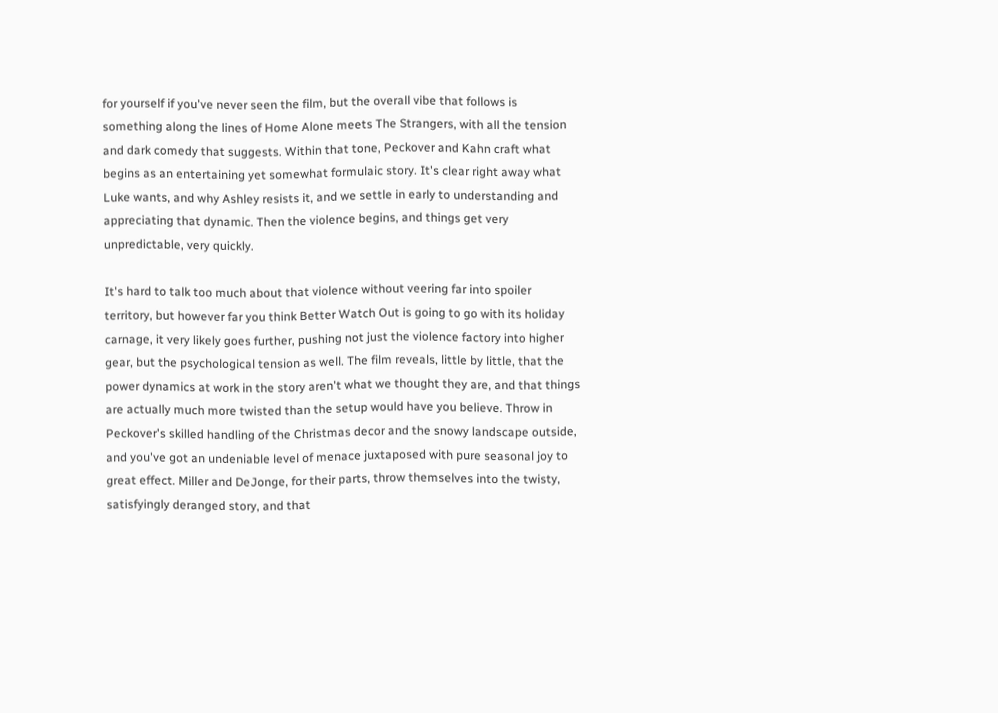for yourself if you've never seen the film, but the overall vibe that follows is something along the lines of Home Alone meets The Strangers, with all the tension and dark comedy that suggests. Within that tone, Peckover and Kahn craft what begins as an entertaining yet somewhat formulaic story. It's clear right away what Luke wants, and why Ashley resists it, and we settle in early to understanding and appreciating that dynamic. Then the violence begins, and things get very unpredictable, very quickly.

It's hard to talk too much about that violence without veering far into spoiler territory, but however far you think Better Watch Out is going to go with its holiday carnage, it very likely goes further, pushing not just the violence factory into higher gear, but the psychological tension as well. The film reveals, little by little, that the power dynamics at work in the story aren't what we thought they are, and that things are actually much more twisted than the setup would have you believe. Throw in Peckover's skilled handling of the Christmas decor and the snowy landscape outside, and you've got an undeniable level of menace juxtaposed with pure seasonal joy to great effect. Miller and DeJonge, for their parts, throw themselves into the twisty, satisfyingly deranged story, and that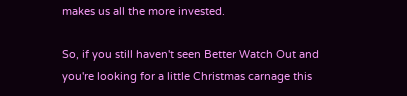makes us all the more invested.

So, if you still haven't seen Better Watch Out and you're looking for a little Christmas carnage this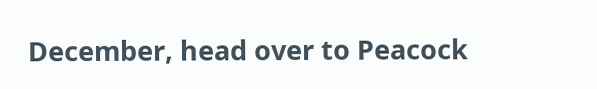December, head over to Peacock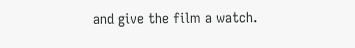and give the film a watch.